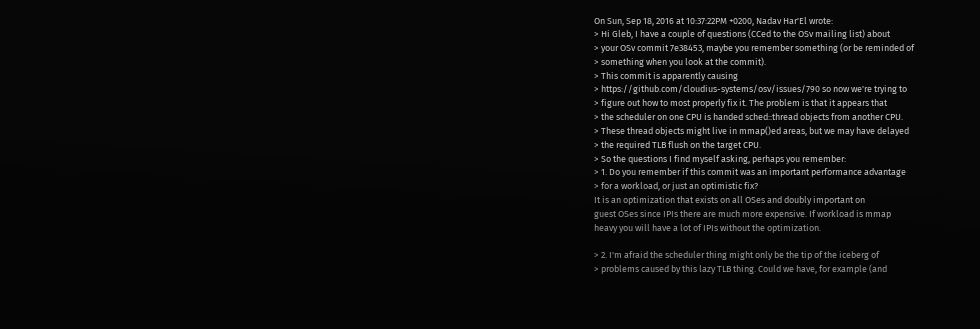On Sun, Sep 18, 2016 at 10:37:22PM +0200, Nadav Har'El wrote:
> Hi Gleb, I have a couple of questions (CCed to the OSv mailing list) about
> your OSv commit 7e38453, maybe you remember something (or be reminded of
> something when you look at the commit).
> This commit is apparently causing
> https://github.com/cloudius-systems/osv/issues/790 so now we're trying to
> figure out how to most properly fix it. The problem is that it appears that
> the scheduler on one CPU is handed sched::thread objects from another CPU.
> These thread objects might live in mmap()ed areas, but we may have delayed
> the required TLB flush on the target CPU.
> So the questions I find myself asking, perhaps you remember:
> 1. Do you remember if this commit was an important performance advantage
> for a workload, or just an optimistic fix?
It is an optimization that exists on all OSes and doubly important on
guest OSes since IPIs there are much more expensive. If workload is mmap
heavy you will have a lot of IPIs without the optimization.

> 2. I'm afraid the scheduler thing might only be the tip of the iceberg of
> problems caused by this lazy TLB thing. Could we have, for example (and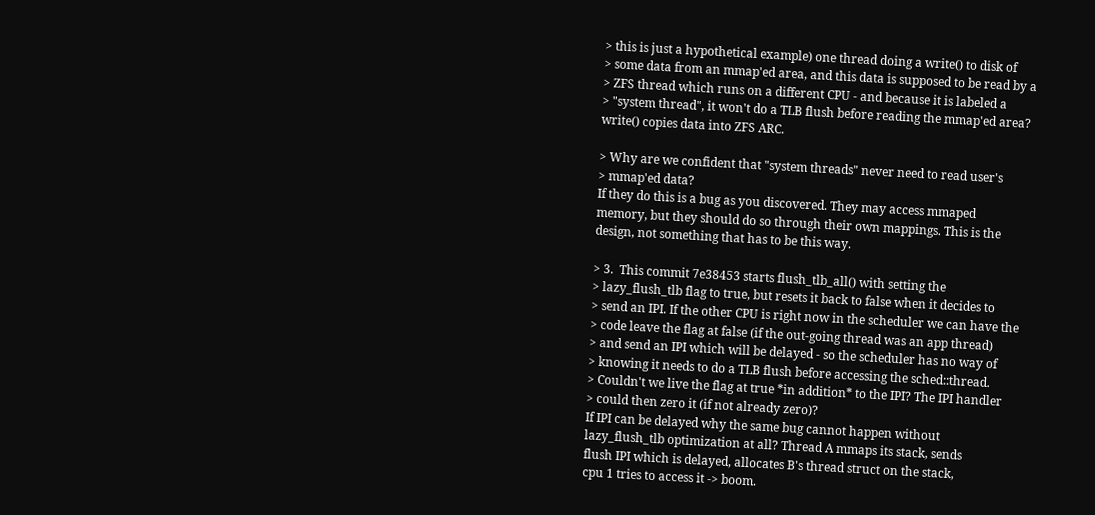> this is just a hypothetical example) one thread doing a write() to disk of
> some data from an mmap'ed area, and this data is supposed to be read by a
> ZFS thread which runs on a different CPU - and because it is labeled a
> "system thread", it won't do a TLB flush before reading the mmap'ed area?
write() copies data into ZFS ARC.

> Why are we confident that "system threads" never need to read user's
> mmap'ed data?
If they do this is a bug as you discovered. They may access mmaped
memory, but they should do so through their own mappings. This is the
design, not something that has to be this way.

> 3.  This commit 7e38453 starts flush_tlb_all() with setting the
> lazy_flush_tlb flag to true, but resets it back to false when it decides to
> send an IPI. If the other CPU is right now in the scheduler we can have the
> code leave the flag at false (if the out-going thread was an app thread)
> and send an IPI which will be delayed - so the scheduler has no way of
> knowing it needs to do a TLB flush before accessing the sched::thread.
> Couldn't we live the flag at true *in addition* to the IPI? The IPI handler
> could then zero it (if not already zero)?
If IPI can be delayed why the same bug cannot happen without
lazy_flush_tlb optimization at all? Thread A mmaps its stack, sends
flush IPI which is delayed, allocates B's thread struct on the stack,
cpu 1 tries to access it -> boom.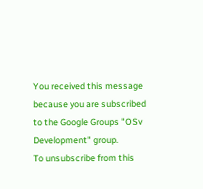You received this message because you are subscribed to the Google Groups "OSv
Development" group.
To unsubscribe from this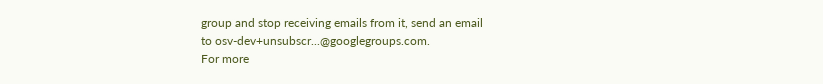group and stop receiving emails from it, send an email
to osv-dev+unsubscr...@googlegroups.com.
For more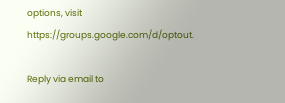options, visit https://groups.google.com/d/optout.

Reply via email to